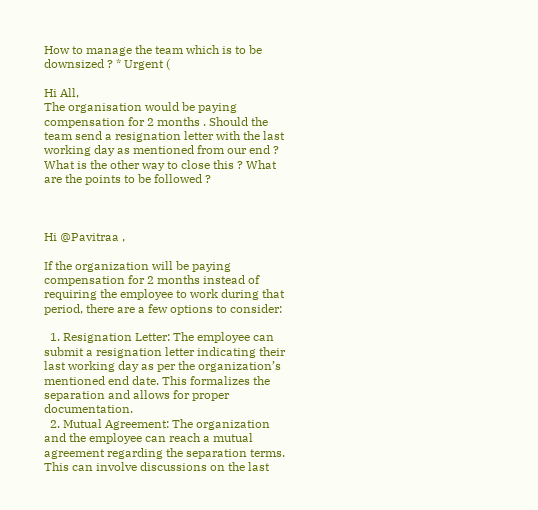How to manage the team which is to be downsized ? * Urgent (

Hi All,
The organisation would be paying compensation for 2 months . Should the team send a resignation letter with the last working day as mentioned from our end ?
What is the other way to close this ? What are the points to be followed ?



Hi @Pavitraa ,

If the organization will be paying compensation for 2 months instead of requiring the employee to work during that period, there are a few options to consider:

  1. Resignation Letter: The employee can submit a resignation letter indicating their last working day as per the organization’s mentioned end date. This formalizes the separation and allows for proper documentation.
  2. Mutual Agreement: The organization and the employee can reach a mutual agreement regarding the separation terms. This can involve discussions on the last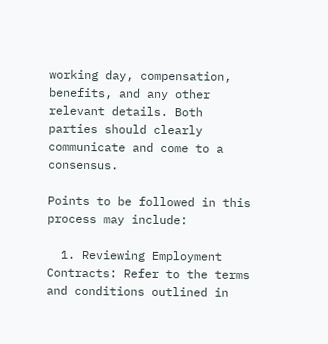working day, compensation, benefits, and any other relevant details. Both parties should clearly communicate and come to a consensus.

Points to be followed in this process may include:

  1. Reviewing Employment Contracts: Refer to the terms and conditions outlined in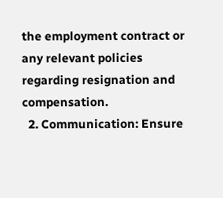the employment contract or any relevant policies regarding resignation and compensation.
  2. Communication: Ensure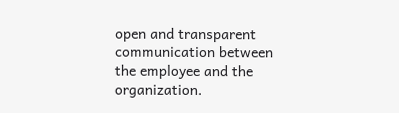open and transparent communication between the employee and the organization.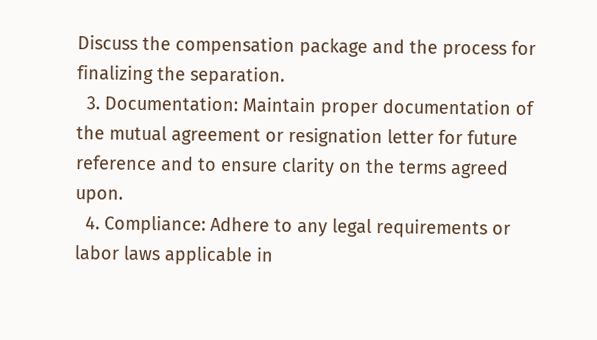Discuss the compensation package and the process for finalizing the separation.
  3. Documentation: Maintain proper documentation of the mutual agreement or resignation letter for future reference and to ensure clarity on the terms agreed upon.
  4. Compliance: Adhere to any legal requirements or labor laws applicable in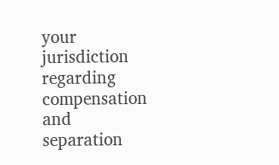your jurisdiction regarding compensation and separation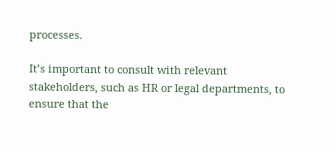processes.

It’s important to consult with relevant stakeholders, such as HR or legal departments, to ensure that the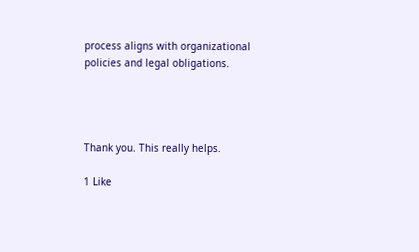process aligns with organizational policies and legal obligations.




Thank you. This really helps.

1 Like